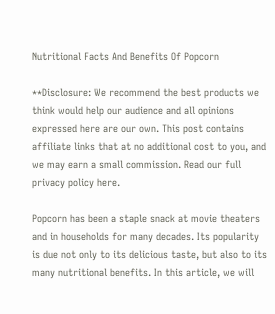Nutritional Facts And Benefits Of Popcorn

**Disclosure: We recommend the best products we think would help our audience and all opinions expressed here are our own. This post contains affiliate links that at no additional cost to you, and we may earn a small commission. Read our full privacy policy here.

Popcorn has been a staple snack at movie theaters and in households for many decades. Its popularity is due not only to its delicious taste, but also to its many nutritional benefits. In this article, we will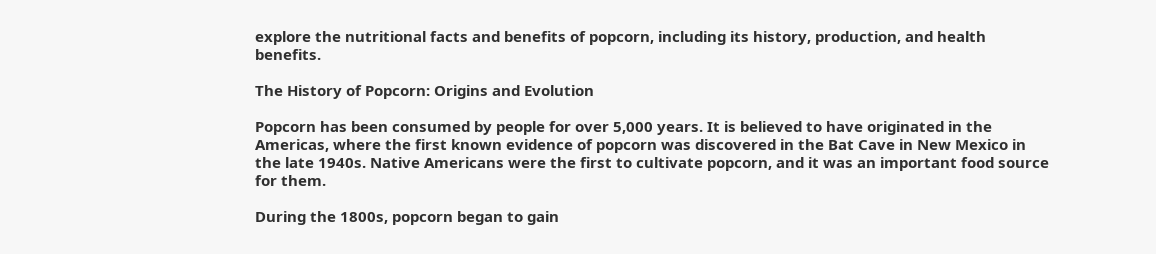explore the nutritional facts and benefits of popcorn, including its history, production, and health benefits.

The History of Popcorn: Origins and Evolution

Popcorn has been consumed by people for over 5,000 years. It is believed to have originated in the Americas, where the first known evidence of popcorn was discovered in the Bat Cave in New Mexico in the late 1940s. Native Americans were the first to cultivate popcorn, and it was an important food source for them.

During the 1800s, popcorn began to gain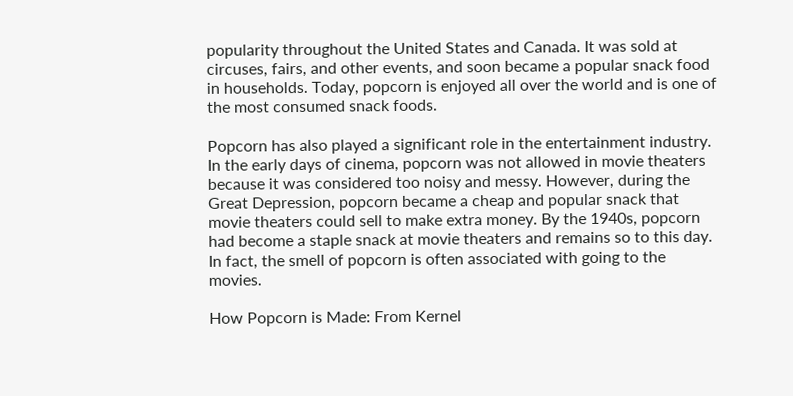popularity throughout the United States and Canada. It was sold at circuses, fairs, and other events, and soon became a popular snack food in households. Today, popcorn is enjoyed all over the world and is one of the most consumed snack foods.

Popcorn has also played a significant role in the entertainment industry. In the early days of cinema, popcorn was not allowed in movie theaters because it was considered too noisy and messy. However, during the Great Depression, popcorn became a cheap and popular snack that movie theaters could sell to make extra money. By the 1940s, popcorn had become a staple snack at movie theaters and remains so to this day. In fact, the smell of popcorn is often associated with going to the movies.

How Popcorn is Made: From Kernel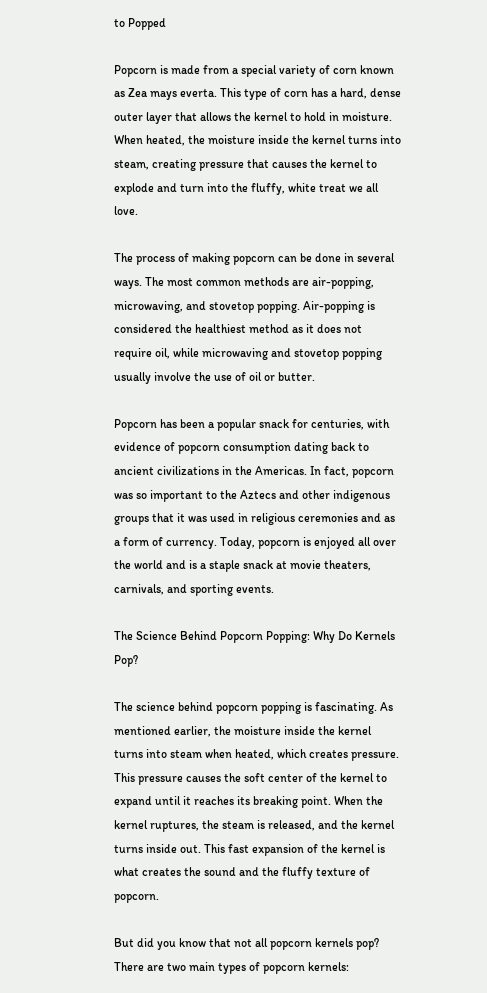to Popped

Popcorn is made from a special variety of corn known as Zea mays everta. This type of corn has a hard, dense outer layer that allows the kernel to hold in moisture. When heated, the moisture inside the kernel turns into steam, creating pressure that causes the kernel to explode and turn into the fluffy, white treat we all love.

The process of making popcorn can be done in several ways. The most common methods are air-popping, microwaving, and stovetop popping. Air-popping is considered the healthiest method as it does not require oil, while microwaving and stovetop popping usually involve the use of oil or butter.

Popcorn has been a popular snack for centuries, with evidence of popcorn consumption dating back to ancient civilizations in the Americas. In fact, popcorn was so important to the Aztecs and other indigenous groups that it was used in religious ceremonies and as a form of currency. Today, popcorn is enjoyed all over the world and is a staple snack at movie theaters, carnivals, and sporting events.

The Science Behind Popcorn Popping: Why Do Kernels Pop?

The science behind popcorn popping is fascinating. As mentioned earlier, the moisture inside the kernel turns into steam when heated, which creates pressure. This pressure causes the soft center of the kernel to expand until it reaches its breaking point. When the kernel ruptures, the steam is released, and the kernel turns inside out. This fast expansion of the kernel is what creates the sound and the fluffy texture of popcorn.

But did you know that not all popcorn kernels pop? There are two main types of popcorn kernels: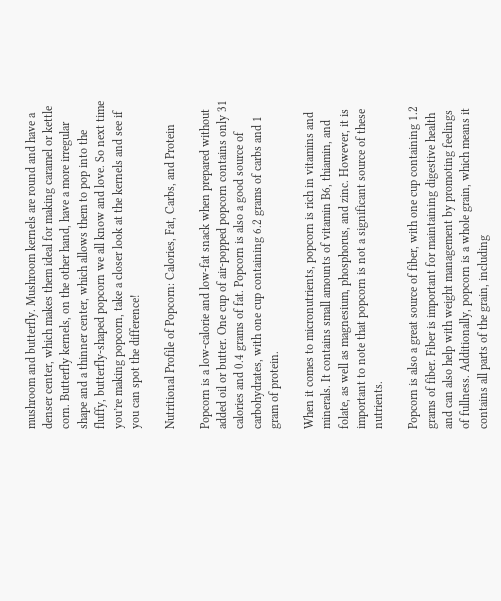mushroom and butterfly. Mushroom kernels are round and have a denser center, which makes them ideal for making caramel or kettle corn. Butterfly kernels, on the other hand, have a more irregular shape and a thinner center, which allows them to pop into the fluffy, butterfly-shaped popcorn we all know and love. So next time you’re making popcorn, take a closer look at the kernels and see if you can spot the difference!

Nutritional Profile of Popcorn: Calories, Fat, Carbs, and Protein

Popcorn is a low-calorie and low-fat snack when prepared without added oil or butter. One cup of air-popped popcorn contains only 31 calories and 0.4 grams of fat. Popcorn is also a good source of carbohydrates, with one cup containing 6.2 grams of carbs and 1 gram of protein.

When it comes to micronutrients, popcorn is rich in vitamins and minerals. It contains small amounts of vitamin B6, thiamin, and folate, as well as magnesium, phosphorus, and zinc. However, it is important to note that popcorn is not a significant source of these nutrients.

Popcorn is also a great source of fiber, with one cup containing 1.2 grams of fiber. Fiber is important for maintaining digestive health and can also help with weight management by promoting feelings of fullness. Additionally, popcorn is a whole grain, which means it contains all parts of the grain, including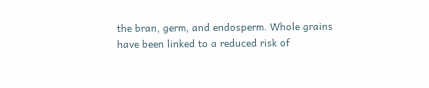the bran, germ, and endosperm. Whole grains have been linked to a reduced risk of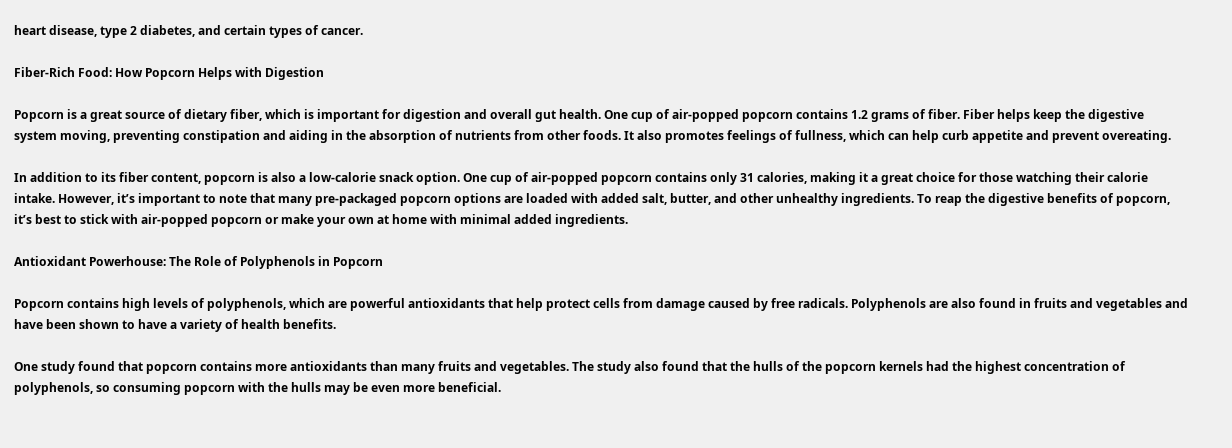heart disease, type 2 diabetes, and certain types of cancer.

Fiber-Rich Food: How Popcorn Helps with Digestion

Popcorn is a great source of dietary fiber, which is important for digestion and overall gut health. One cup of air-popped popcorn contains 1.2 grams of fiber. Fiber helps keep the digestive system moving, preventing constipation and aiding in the absorption of nutrients from other foods. It also promotes feelings of fullness, which can help curb appetite and prevent overeating.

In addition to its fiber content, popcorn is also a low-calorie snack option. One cup of air-popped popcorn contains only 31 calories, making it a great choice for those watching their calorie intake. However, it’s important to note that many pre-packaged popcorn options are loaded with added salt, butter, and other unhealthy ingredients. To reap the digestive benefits of popcorn, it’s best to stick with air-popped popcorn or make your own at home with minimal added ingredients.

Antioxidant Powerhouse: The Role of Polyphenols in Popcorn

Popcorn contains high levels of polyphenols, which are powerful antioxidants that help protect cells from damage caused by free radicals. Polyphenols are also found in fruits and vegetables and have been shown to have a variety of health benefits.

One study found that popcorn contains more antioxidants than many fruits and vegetables. The study also found that the hulls of the popcorn kernels had the highest concentration of polyphenols, so consuming popcorn with the hulls may be even more beneficial.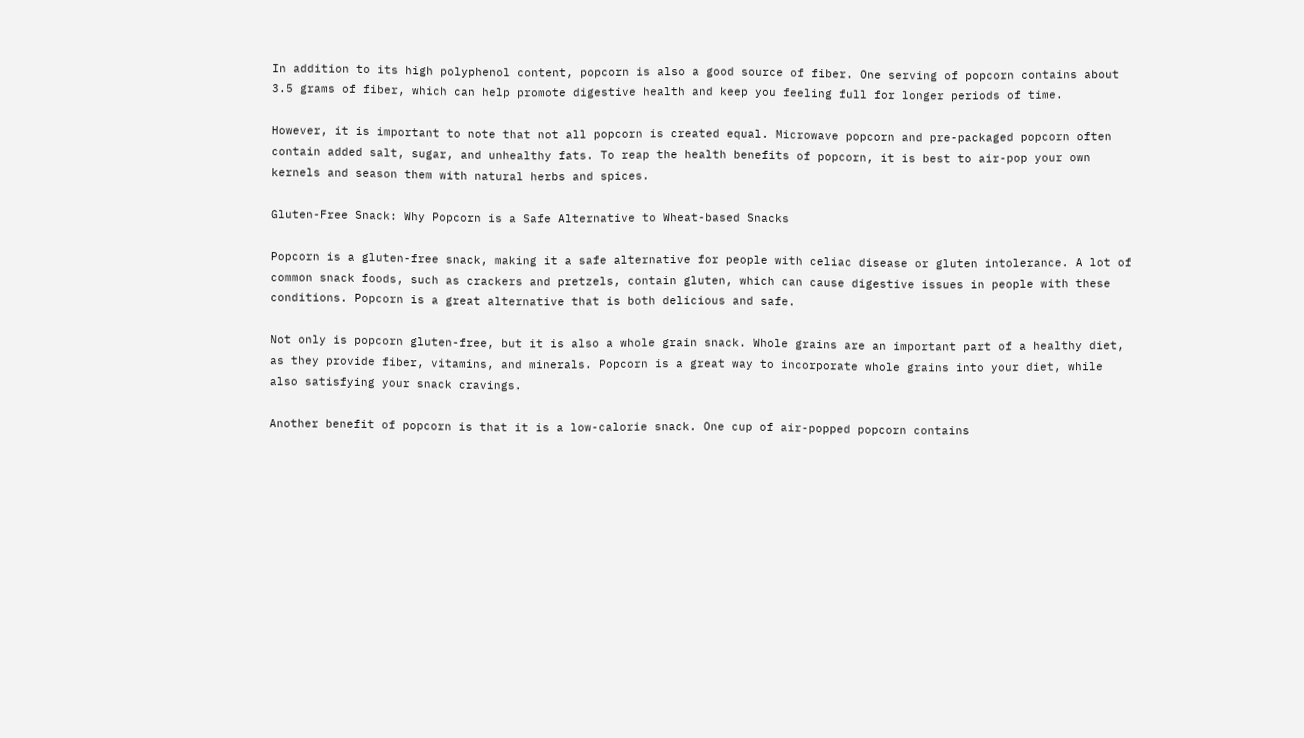In addition to its high polyphenol content, popcorn is also a good source of fiber. One serving of popcorn contains about 3.5 grams of fiber, which can help promote digestive health and keep you feeling full for longer periods of time.

However, it is important to note that not all popcorn is created equal. Microwave popcorn and pre-packaged popcorn often contain added salt, sugar, and unhealthy fats. To reap the health benefits of popcorn, it is best to air-pop your own kernels and season them with natural herbs and spices.

Gluten-Free Snack: Why Popcorn is a Safe Alternative to Wheat-based Snacks

Popcorn is a gluten-free snack, making it a safe alternative for people with celiac disease or gluten intolerance. A lot of common snack foods, such as crackers and pretzels, contain gluten, which can cause digestive issues in people with these conditions. Popcorn is a great alternative that is both delicious and safe.

Not only is popcorn gluten-free, but it is also a whole grain snack. Whole grains are an important part of a healthy diet, as they provide fiber, vitamins, and minerals. Popcorn is a great way to incorporate whole grains into your diet, while also satisfying your snack cravings.

Another benefit of popcorn is that it is a low-calorie snack. One cup of air-popped popcorn contains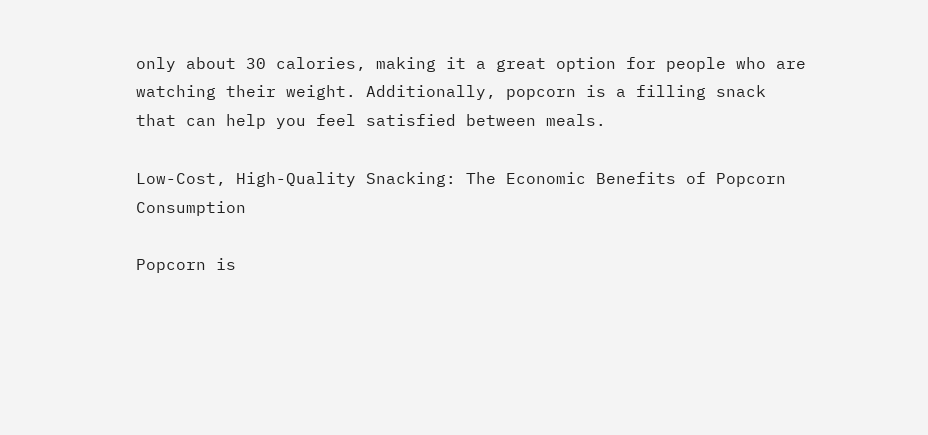only about 30 calories, making it a great option for people who are watching their weight. Additionally, popcorn is a filling snack that can help you feel satisfied between meals.

Low-Cost, High-Quality Snacking: The Economic Benefits of Popcorn Consumption

Popcorn is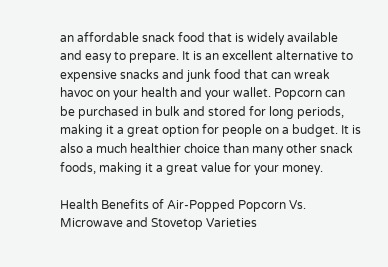an affordable snack food that is widely available and easy to prepare. It is an excellent alternative to expensive snacks and junk food that can wreak havoc on your health and your wallet. Popcorn can be purchased in bulk and stored for long periods, making it a great option for people on a budget. It is also a much healthier choice than many other snack foods, making it a great value for your money.

Health Benefits of Air-Popped Popcorn Vs. Microwave and Stovetop Varieties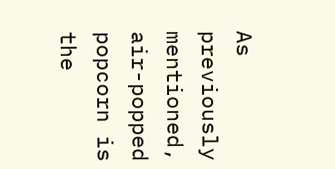As previously mentioned, air-popped popcorn is the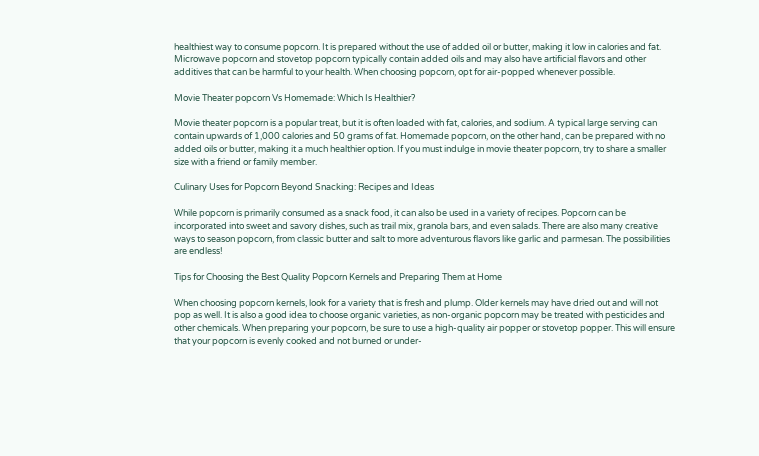healthiest way to consume popcorn. It is prepared without the use of added oil or butter, making it low in calories and fat. Microwave popcorn and stovetop popcorn typically contain added oils and may also have artificial flavors and other additives that can be harmful to your health. When choosing popcorn, opt for air-popped whenever possible.

Movie Theater popcorn Vs Homemade: Which Is Healthier?

Movie theater popcorn is a popular treat, but it is often loaded with fat, calories, and sodium. A typical large serving can contain upwards of 1,000 calories and 50 grams of fat. Homemade popcorn, on the other hand, can be prepared with no added oils or butter, making it a much healthier option. If you must indulge in movie theater popcorn, try to share a smaller size with a friend or family member.

Culinary Uses for Popcorn Beyond Snacking: Recipes and Ideas

While popcorn is primarily consumed as a snack food, it can also be used in a variety of recipes. Popcorn can be incorporated into sweet and savory dishes, such as trail mix, granola bars, and even salads. There are also many creative ways to season popcorn, from classic butter and salt to more adventurous flavors like garlic and parmesan. The possibilities are endless!

Tips for Choosing the Best Quality Popcorn Kernels and Preparing Them at Home

When choosing popcorn kernels, look for a variety that is fresh and plump. Older kernels may have dried out and will not pop as well. It is also a good idea to choose organic varieties, as non-organic popcorn may be treated with pesticides and other chemicals. When preparing your popcorn, be sure to use a high-quality air popper or stovetop popper. This will ensure that your popcorn is evenly cooked and not burned or under-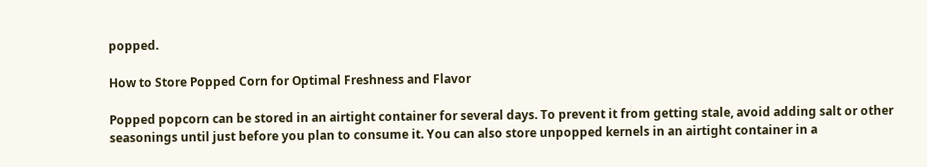popped.

How to Store Popped Corn for Optimal Freshness and Flavor

Popped popcorn can be stored in an airtight container for several days. To prevent it from getting stale, avoid adding salt or other seasonings until just before you plan to consume it. You can also store unpopped kernels in an airtight container in a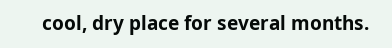cool, dry place for several months.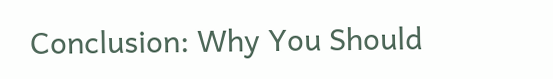Conclusion: Why You Should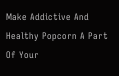Make Addictive And Healthy Popcorn A Part Of Your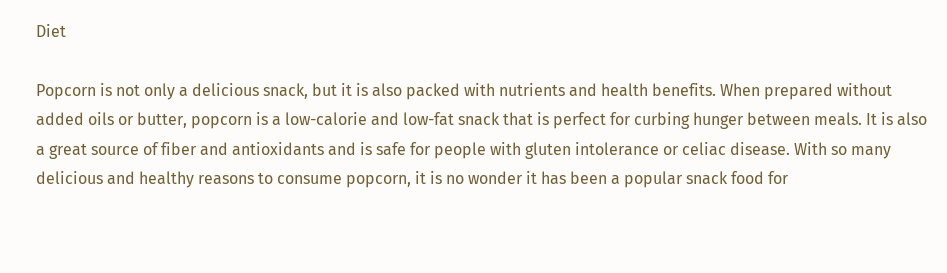Diet

Popcorn is not only a delicious snack, but it is also packed with nutrients and health benefits. When prepared without added oils or butter, popcorn is a low-calorie and low-fat snack that is perfect for curbing hunger between meals. It is also a great source of fiber and antioxidants and is safe for people with gluten intolerance or celiac disease. With so many delicious and healthy reasons to consume popcorn, it is no wonder it has been a popular snack food for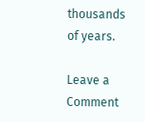thousands of years.

Leave a Comment